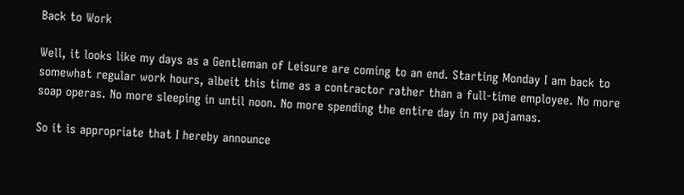Back to Work

Well, it looks like my days as a Gentleman of Leisure are coming to an end. Starting Monday I am back to somewhat regular work hours, albeit this time as a contractor rather than a full-time employee. No more soap operas. No more sleeping in until noon. No more spending the entire day in my pajamas.

So it is appropriate that I hereby announce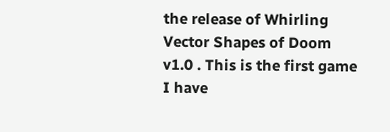the release of Whirling Vector Shapes of Doom v1.0 . This is the first game I have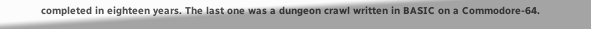completed in eighteen years. The last one was a dungeon crawl written in BASIC on a Commodore-64.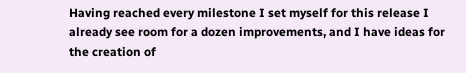Having reached every milestone I set myself for this release I already see room for a dozen improvements, and I have ideas for the creation of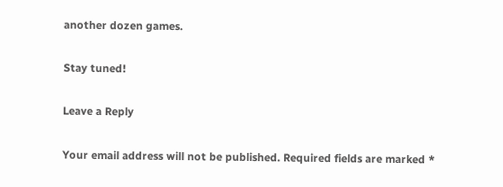another dozen games.

Stay tuned!

Leave a Reply

Your email address will not be published. Required fields are marked *